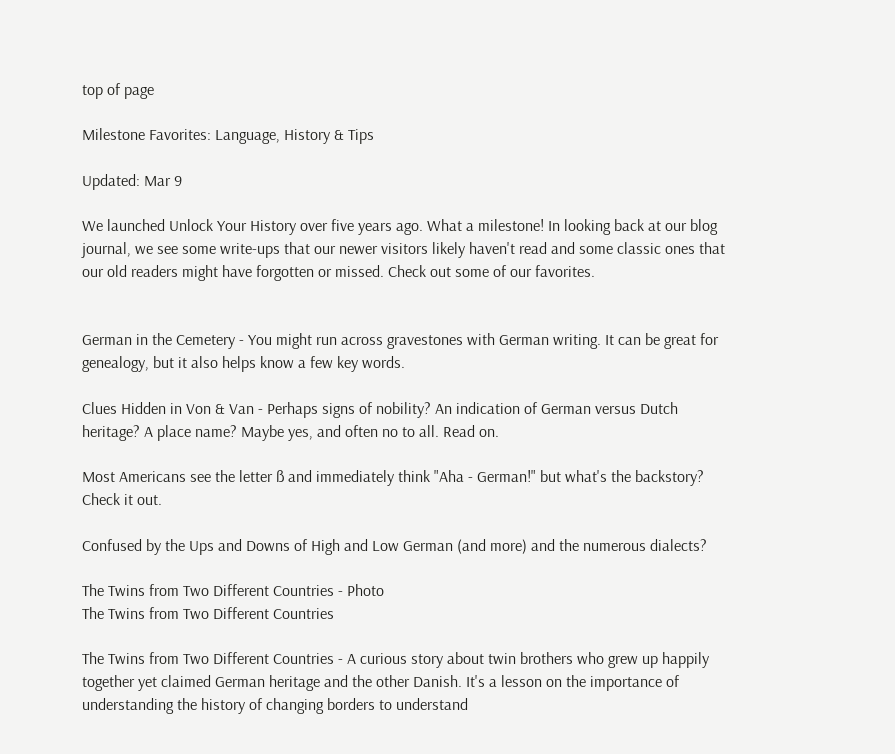top of page

Milestone Favorites: Language, History & Tips

Updated: Mar 9

We launched Unlock Your History over five years ago. What a milestone! In looking back at our blog journal, we see some write-ups that our newer visitors likely haven't read and some classic ones that our old readers might have forgotten or missed. Check out some of our favorites.


German in the Cemetery - You might run across gravestones with German writing. It can be great for genealogy, but it also helps know a few key words.

Clues Hidden in Von & Van - Perhaps signs of nobility? An indication of German versus Dutch heritage? A place name? Maybe yes, and often no to all. Read on.

Most Americans see the letter ß and immediately think "Aha - German!" but what's the backstory? Check it out.

Confused by the Ups and Downs of High and Low German (and more) and the numerous dialects?

The Twins from Two Different Countries - Photo
The Twins from Two Different Countries

The Twins from Two Different Countries - A curious story about twin brothers who grew up happily together yet claimed German heritage and the other Danish. It's a lesson on the importance of understanding the history of changing borders to understand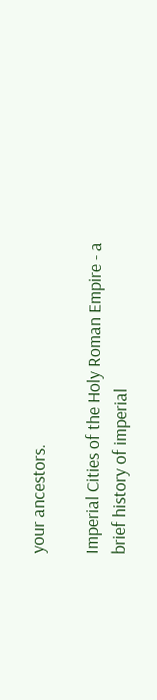your ancestors.

Imperial Cities of the Holy Roman Empire - a brief history of imperial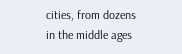cities, from dozens in the middle ages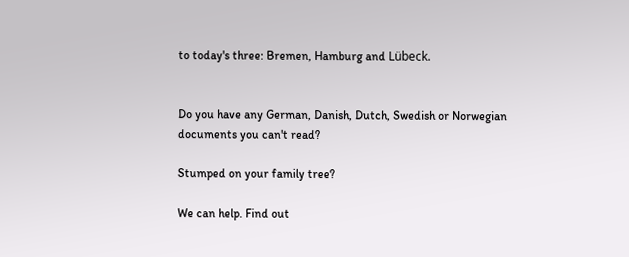to today's three: Bremen, Hamburg and Lübeck.


Do you have any German, Danish, Dutch, Swedish or Norwegian documents you can't read?

Stumped on your family tree?

We can help. Find out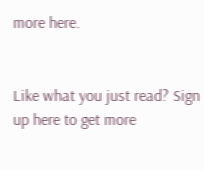more here.


Like what you just read? Sign up here to get more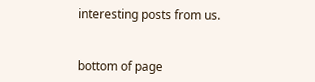interesting posts from us.


bottom of page